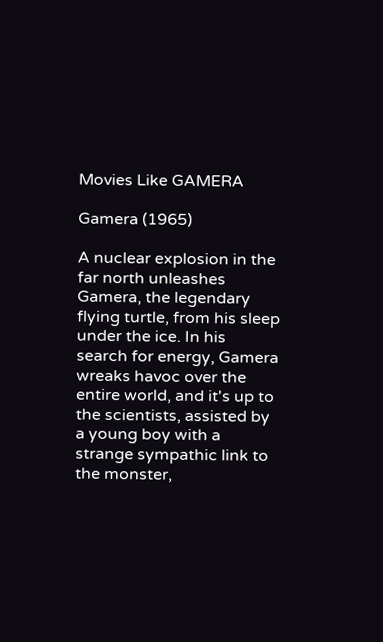Movies Like GAMERA

Gamera (1965)

A nuclear explosion in the far north unleashes Gamera, the legendary flying turtle, from his sleep under the ice. In his search for energy, Gamera wreaks havoc over the entire world, and it's up to the scientists, assisted by a young boy with a strange sympathic link to the monster,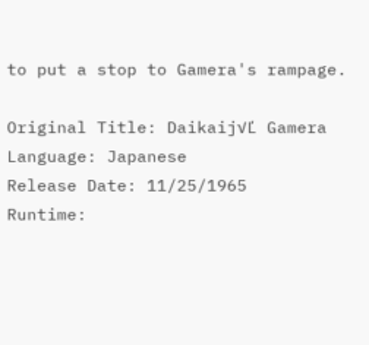to put a stop to Gamera's rampage.

Original Title: Daikaij√Ľ Gamera
Language: Japanese
Release Date: 11/25/1965
Runtime: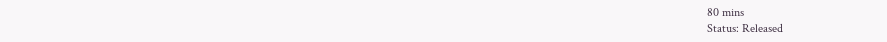80 mins
Status: Released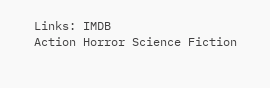Links: IMDB
Action Horror Science Fiction